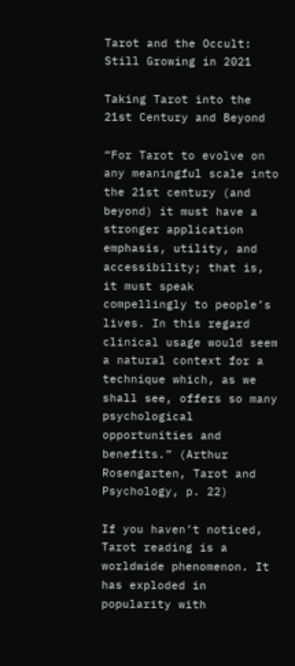Tarot and the Occult: Still Growing in 2021

Taking Tarot into the 21st Century and Beyond

“For Tarot to evolve on any meaningful scale into the 21st century (and beyond) it must have a stronger application emphasis, utility, and accessibility; that is, it must speak compellingly to people’s lives. In this regard clinical usage would seem a natural context for a technique which, as we shall see, offers so many psychological opportunities and benefits.” (Arthur Rosengarten, Tarot and Psychology, p. 22)

If you haven’t noticed, Tarot reading is a worldwide phenomenon. It has exploded in popularity with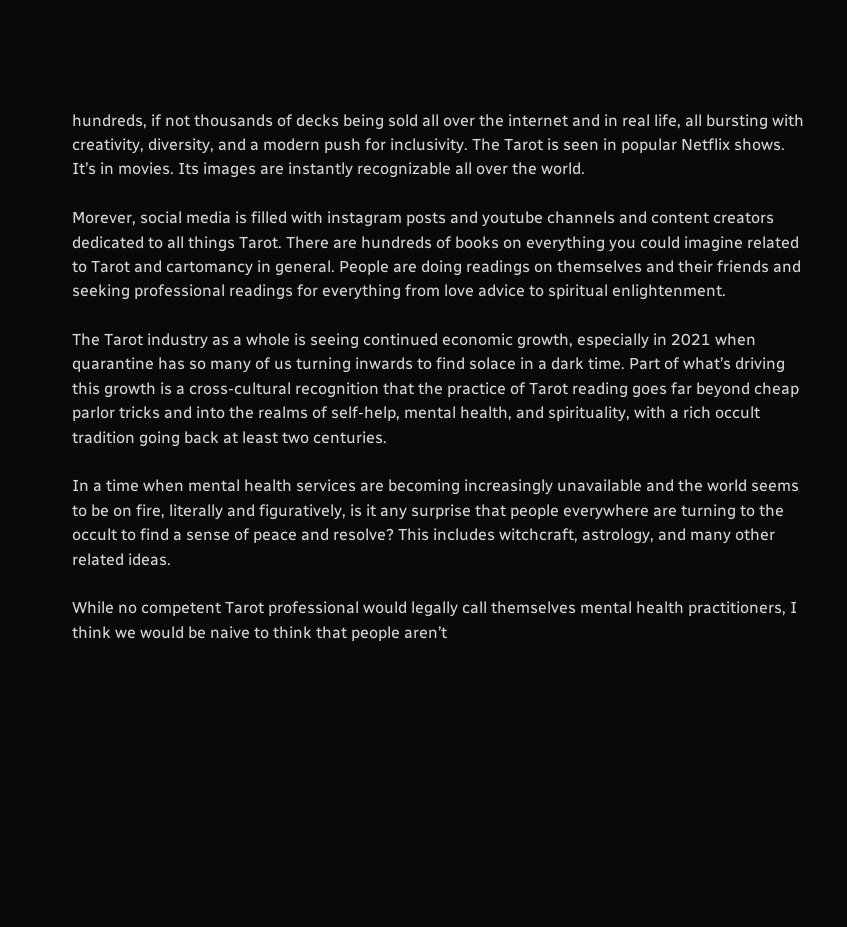hundreds, if not thousands of decks being sold all over the internet and in real life, all bursting with creativity, diversity, and a modern push for inclusivity. The Tarot is seen in popular Netflix shows. It’s in movies. Its images are instantly recognizable all over the world.

Morever, social media is filled with instagram posts and youtube channels and content creators dedicated to all things Tarot. There are hundreds of books on everything you could imagine related to Tarot and cartomancy in general. People are doing readings on themselves and their friends and seeking professional readings for everything from love advice to spiritual enlightenment.

The Tarot industry as a whole is seeing continued economic growth, especially in 2021 when quarantine has so many of us turning inwards to find solace in a dark time. Part of what’s driving this growth is a cross-cultural recognition that the practice of Tarot reading goes far beyond cheap parlor tricks and into the realms of self-help, mental health, and spirituality, with a rich occult tradition going back at least two centuries.

In a time when mental health services are becoming increasingly unavailable and the world seems to be on fire, literally and figuratively, is it any surprise that people everywhere are turning to the occult to find a sense of peace and resolve? This includes witchcraft, astrology, and many other related ideas.

While no competent Tarot professional would legally call themselves mental health practitioners, I think we would be naive to think that people aren’t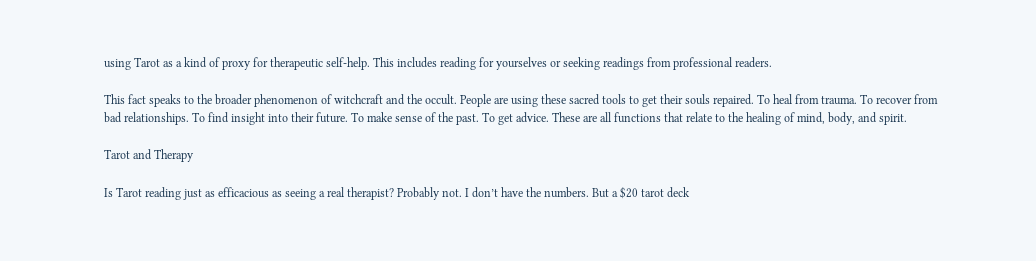using Tarot as a kind of proxy for therapeutic self-help. This includes reading for yourselves or seeking readings from professional readers.

This fact speaks to the broader phenomenon of witchcraft and the occult. People are using these sacred tools to get their souls repaired. To heal from trauma. To recover from bad relationships. To find insight into their future. To make sense of the past. To get advice. These are all functions that relate to the healing of mind, body, and spirit.

Tarot and Therapy

Is Tarot reading just as efficacious as seeing a real therapist? Probably not. I don’t have the numbers. But a $20 tarot deck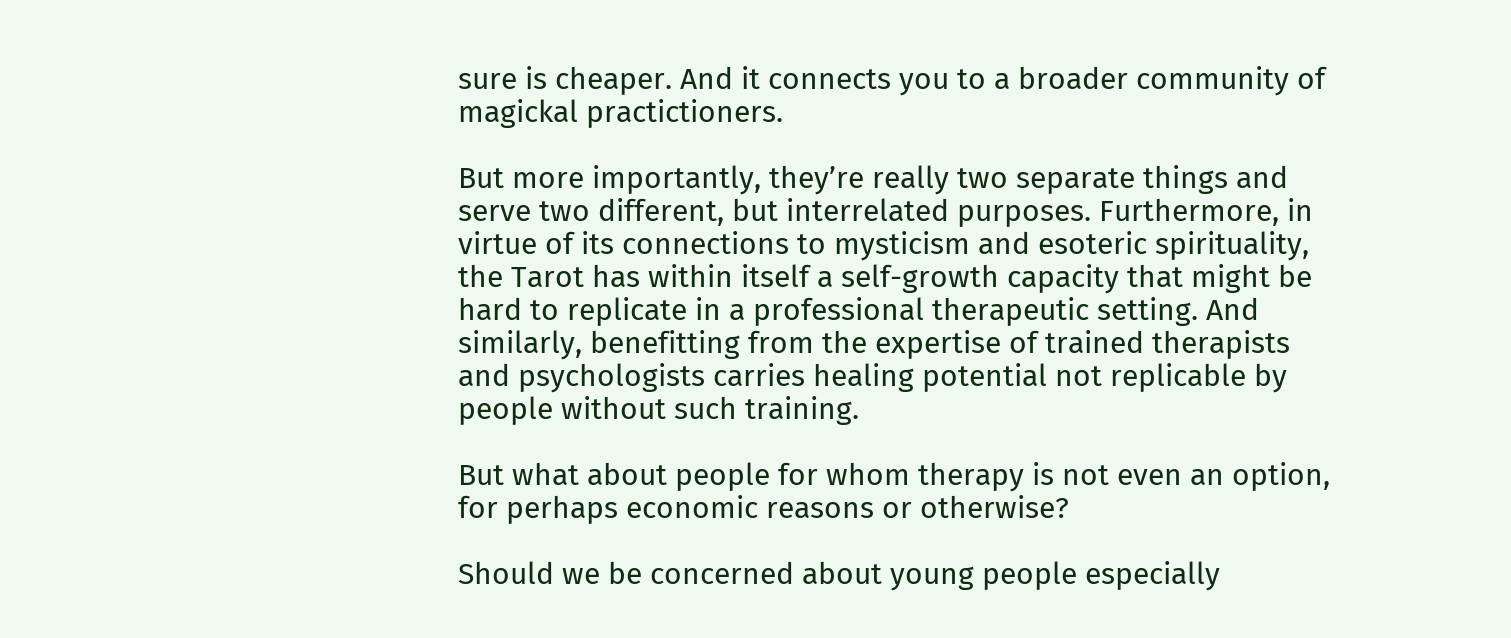sure is cheaper. And it connects you to a broader community of magickal practictioners.

But more importantly, they’re really two separate things and serve two different, but interrelated purposes. Furthermore, in virtue of its connections to mysticism and esoteric spirituality, the Tarot has within itself a self-growth capacity that might be hard to replicate in a professional therapeutic setting. And similarly, benefitting from the expertise of trained therapists and psychologists carries healing potential not replicable by people without such training.

But what about people for whom therapy is not even an option, for perhaps economic reasons or otherwise?

Should we be concerned about young people especially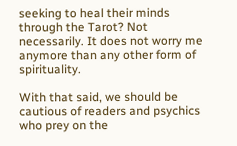seeking to heal their minds through the Tarot? Not necessarily. It does not worry me anymore than any other form of spirituality.

With that said, we should be cautious of readers and psychics who prey on the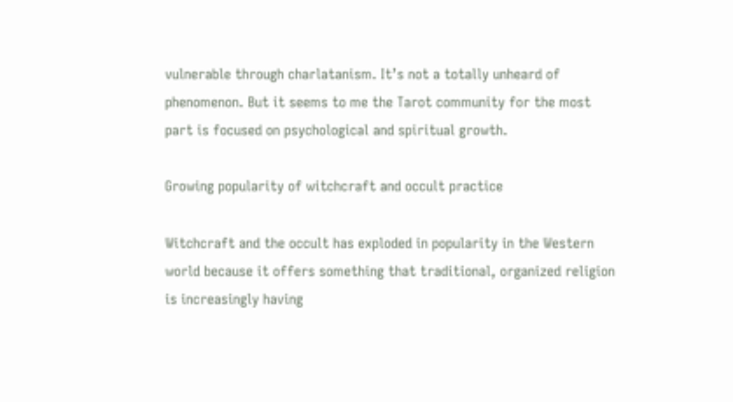vulnerable through charlatanism. It’s not a totally unheard of phenomenon. But it seems to me the Tarot community for the most part is focused on psychological and spiritual growth.

Growing popularity of witchcraft and occult practice

Witchcraft and the occult has exploded in popularity in the Western world because it offers something that traditional, organized religion is increasingly having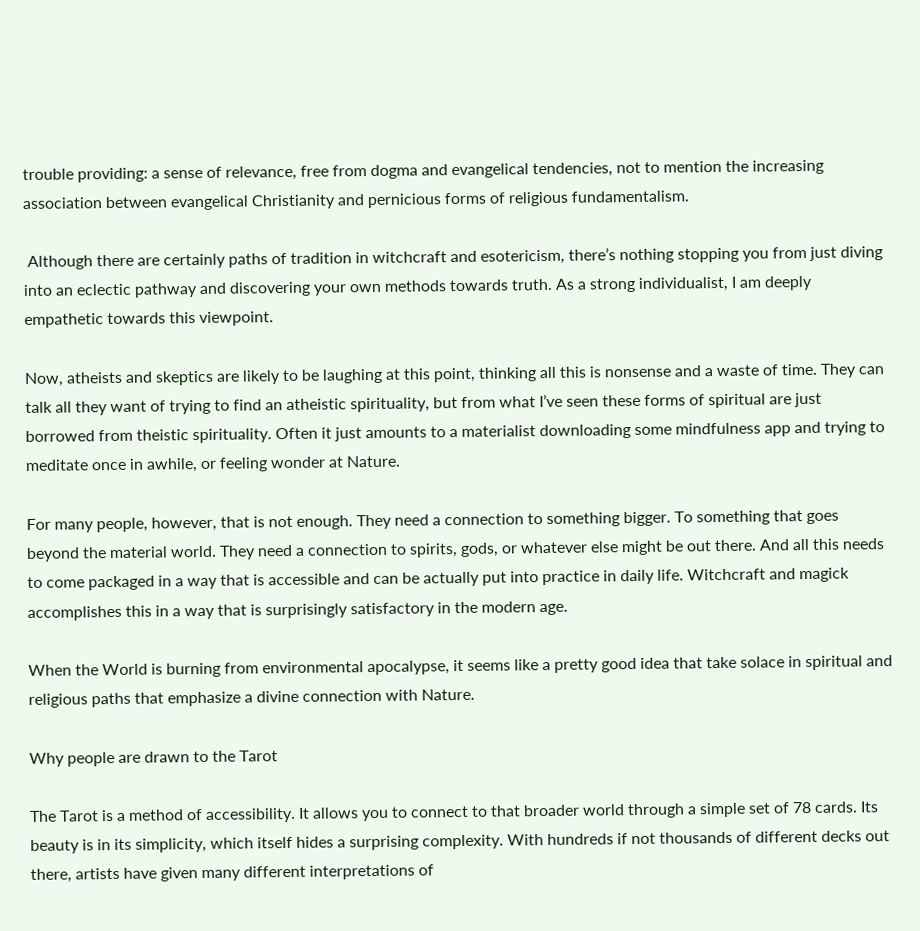trouble providing: a sense of relevance, free from dogma and evangelical tendencies, not to mention the increasing association between evangelical Christianity and pernicious forms of religious fundamentalism.

 Although there are certainly paths of tradition in witchcraft and esotericism, there’s nothing stopping you from just diving into an eclectic pathway and discovering your own methods towards truth. As a strong individualist, I am deeply empathetic towards this viewpoint.

Now, atheists and skeptics are likely to be laughing at this point, thinking all this is nonsense and a waste of time. They can talk all they want of trying to find an atheistic spirituality, but from what I’ve seen these forms of spiritual are just borrowed from theistic spirituality. Often it just amounts to a materialist downloading some mindfulness app and trying to meditate once in awhile, or feeling wonder at Nature.

For many people, however, that is not enough. They need a connection to something bigger. To something that goes beyond the material world. They need a connection to spirits, gods, or whatever else might be out there. And all this needs to come packaged in a way that is accessible and can be actually put into practice in daily life. Witchcraft and magick accomplishes this in a way that is surprisingly satisfactory in the modern age.

When the World is burning from environmental apocalypse, it seems like a pretty good idea that take solace in spiritual and religious paths that emphasize a divine connection with Nature.

Why people are drawn to the Tarot

The Tarot is a method of accessibility. It allows you to connect to that broader world through a simple set of 78 cards. Its beauty is in its simplicity, which itself hides a surprising complexity. With hundreds if not thousands of different decks out there, artists have given many different interpretations of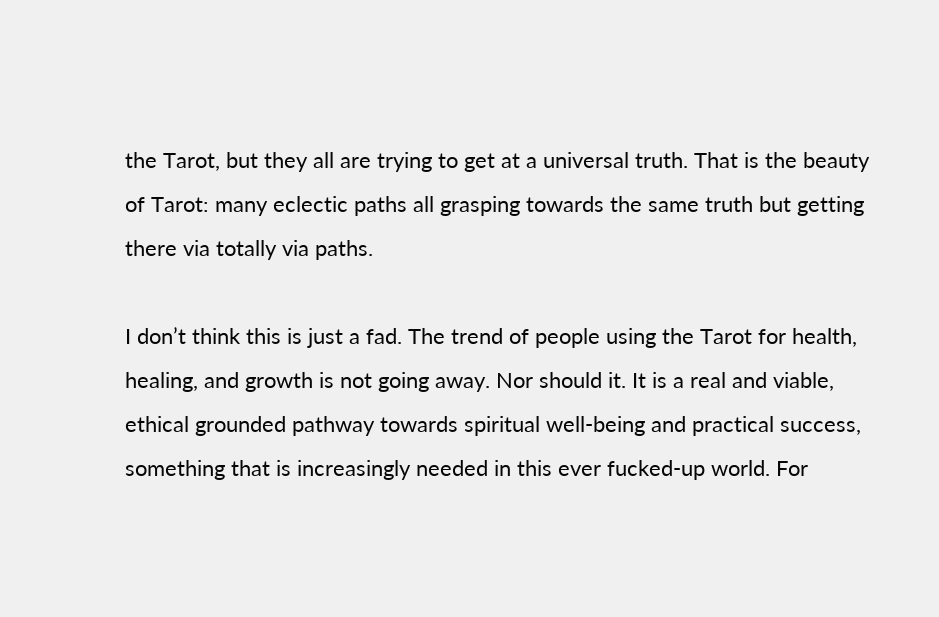the Tarot, but they all are trying to get at a universal truth. That is the beauty of Tarot: many eclectic paths all grasping towards the same truth but getting there via totally via paths.

I don’t think this is just a fad. The trend of people using the Tarot for health, healing, and growth is not going away. Nor should it. It is a real and viable, ethical grounded pathway towards spiritual well-being and practical success, something that is increasingly needed in this ever fucked-up world. For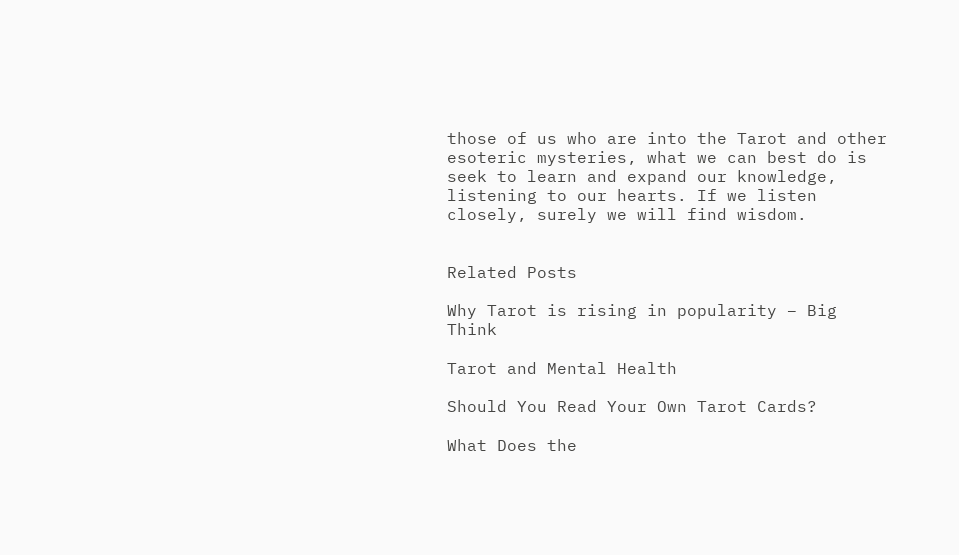those of us who are into the Tarot and other esoteric mysteries, what we can best do is seek to learn and expand our knowledge, listening to our hearts. If we listen closely, surely we will find wisdom.


Related Posts

Why Tarot is rising in popularity – Big Think

Tarot and Mental Health

Should You Read Your Own Tarot Cards?

What Does the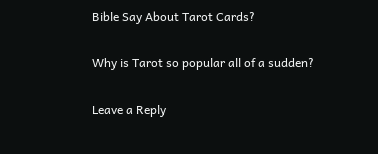Bible Say About Tarot Cards?

Why is Tarot so popular all of a sudden?

Leave a Reply